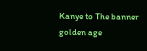Kanye to The banner
golden age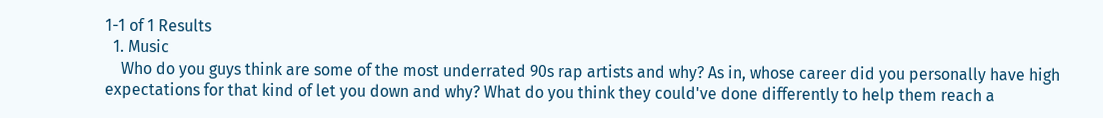1-1 of 1 Results
  1. Music
    Who do you guys think are some of the most underrated 90s rap artists and why? As in, whose career did you personally have high expectations for that kind of let you down and why? What do you think they could've done differently to help them reach a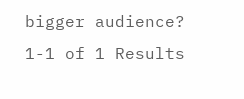bigger audience?
1-1 of 1 Results